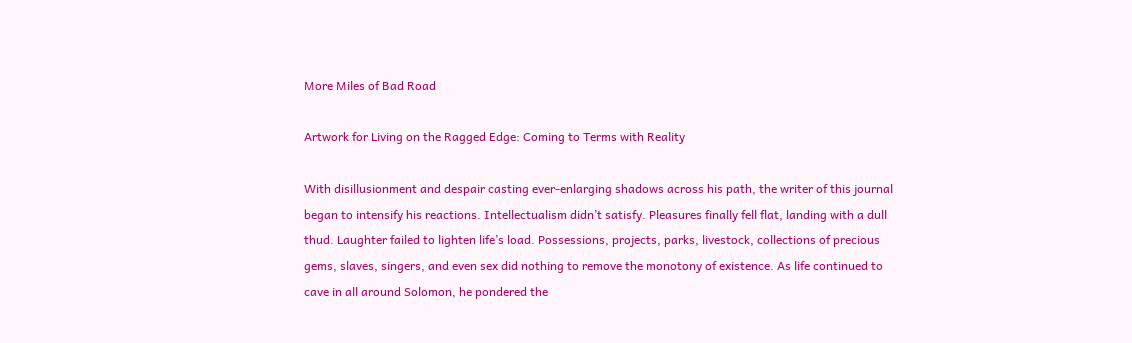More Miles of Bad Road

Artwork for Living on the Ragged Edge: Coming to Terms with Reality

With disillusionment and despair casting ever-enlarging shadows across his path, the writer of this journal began to intensify his reactions. Intellectualism didn’t satisfy. Pleasures finally fell flat, landing with a dull thud. Laughter failed to lighten life’s load. Possessions, projects, parks, livestock, collections of precious gems, slaves, singers, and even sex did nothing to remove the monotony of existence. As life continued to cave in all around Solomon, he pondered the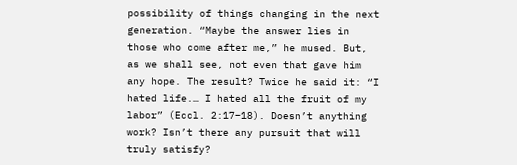possibility of things changing in the next generation. “Maybe the answer lies in those who come after me,” he mused. But, as we shall see, not even that gave him any hope. The result? Twice he said it: “I hated life.… I hated all the fruit of my labor” (Eccl. 2:17–18). Doesn’t anything work? Isn’t there any pursuit that will truly satisfy?